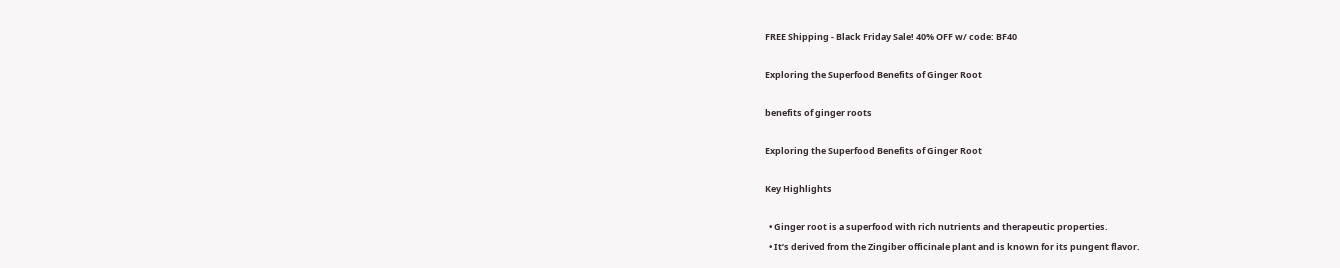FREE Shipping - Black Friday Sale! 40% OFF w/ code: BF40

Exploring the Superfood Benefits of Ginger Root

benefits of ginger roots

Exploring the Superfood Benefits of Ginger Root

Key Highlights

  • Ginger root is a superfood with rich nutrients and therapeutic properties.
  • It’s derived from the Zingiber officinale plant and is known for its pungent flavor.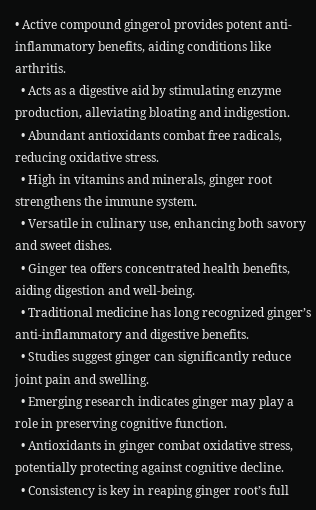• Active compound gingerol provides potent anti-inflammatory benefits, aiding conditions like arthritis.
  • Acts as a digestive aid by stimulating enzyme production, alleviating bloating and indigestion.
  • Abundant antioxidants combat free radicals, reducing oxidative stress.
  • High in vitamins and minerals, ginger root strengthens the immune system.
  • Versatile in culinary use, enhancing both savory and sweet dishes.
  • Ginger tea offers concentrated health benefits, aiding digestion and well-being.
  • Traditional medicine has long recognized ginger’s anti-inflammatory and digestive benefits.
  • Studies suggest ginger can significantly reduce joint pain and swelling.
  • Emerging research indicates ginger may play a role in preserving cognitive function.
  • Antioxidants in ginger combat oxidative stress, potentially protecting against cognitive decline.
  • Consistency is key in reaping ginger root’s full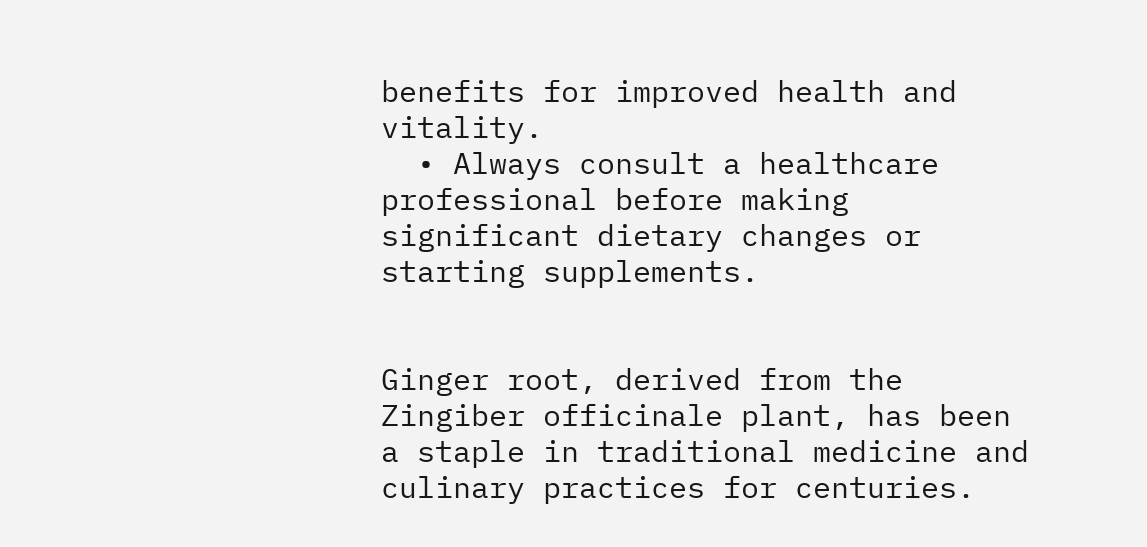benefits for improved health and vitality.
  • Always consult a healthcare professional before making significant dietary changes or starting supplements.


Ginger root, derived from the Zingiber officinale plant, has been a staple in traditional medicine and culinary practices for centuries.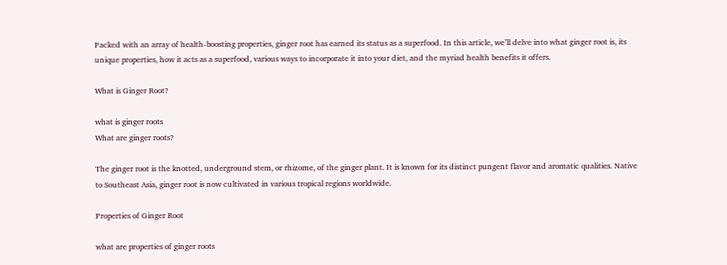Packed with an array of health-boosting properties, ginger root has earned its status as a superfood. In this article, we’ll delve into what ginger root is, its unique properties, how it acts as a superfood, various ways to incorporate it into your diet, and the myriad health benefits it offers.

What is Ginger Root?

what is ginger roots
What are ginger roots?

The ginger root is the knotted, underground stem, or rhizome, of the ginger plant. It is known for its distinct pungent flavor and aromatic qualities. Native to Southeast Asia, ginger root is now cultivated in various tropical regions worldwide.

Properties of Ginger Root

what are properties of ginger roots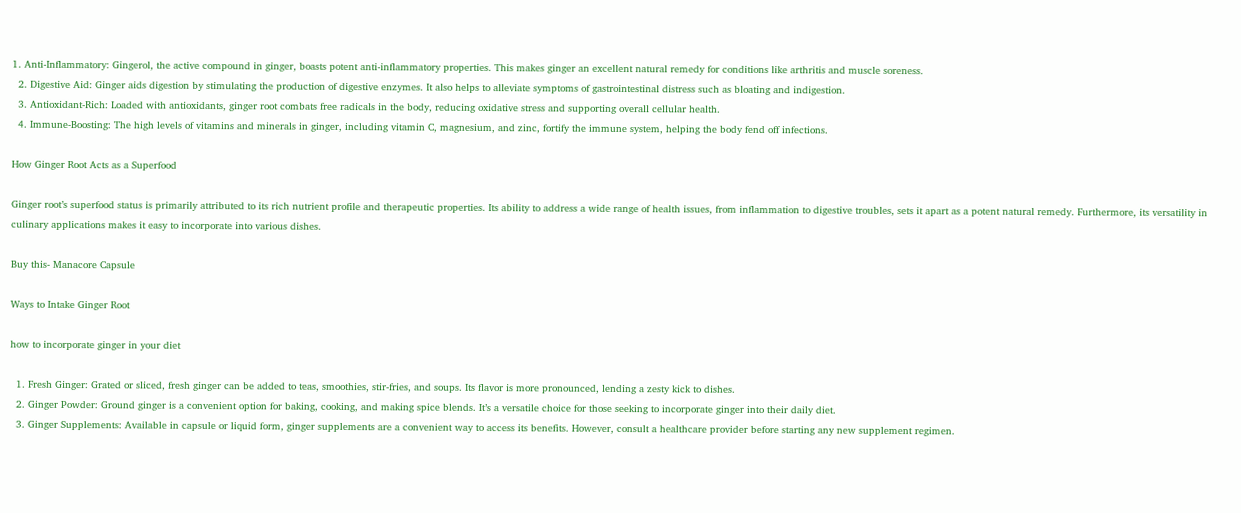1. Anti-Inflammatory: Gingerol, the active compound in ginger, boasts potent anti-inflammatory properties. This makes ginger an excellent natural remedy for conditions like arthritis and muscle soreness.
  2. Digestive Aid: Ginger aids digestion by stimulating the production of digestive enzymes. It also helps to alleviate symptoms of gastrointestinal distress such as bloating and indigestion.
  3. Antioxidant-Rich: Loaded with antioxidants, ginger root combats free radicals in the body, reducing oxidative stress and supporting overall cellular health.
  4. Immune-Boosting: The high levels of vitamins and minerals in ginger, including vitamin C, magnesium, and zinc, fortify the immune system, helping the body fend off infections.

How Ginger Root Acts as a Superfood

Ginger root’s superfood status is primarily attributed to its rich nutrient profile and therapeutic properties. Its ability to address a wide range of health issues, from inflammation to digestive troubles, sets it apart as a potent natural remedy. Furthermore, its versatility in culinary applications makes it easy to incorporate into various dishes.

Buy this- Manacore Capsule

Ways to Intake Ginger Root

how to incorporate ginger in your diet

  1. Fresh Ginger: Grated or sliced, fresh ginger can be added to teas, smoothies, stir-fries, and soups. Its flavor is more pronounced, lending a zesty kick to dishes.
  2. Ginger Powder: Ground ginger is a convenient option for baking, cooking, and making spice blends. It’s a versatile choice for those seeking to incorporate ginger into their daily diet.
  3. Ginger Supplements: Available in capsule or liquid form, ginger supplements are a convenient way to access its benefits. However, consult a healthcare provider before starting any new supplement regimen.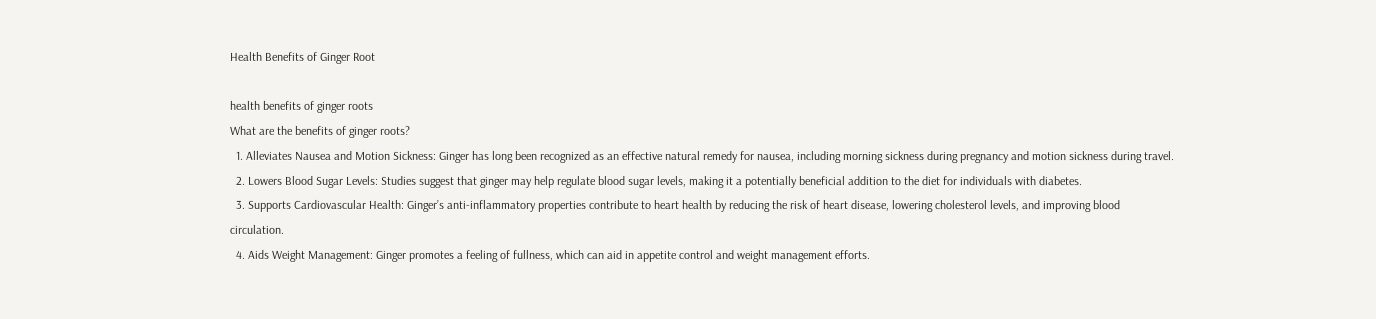Health Benefits of Ginger Root

health benefits of ginger roots
What are the benefits of ginger roots?
  1. Alleviates Nausea and Motion Sickness: Ginger has long been recognized as an effective natural remedy for nausea, including morning sickness during pregnancy and motion sickness during travel.
  2. Lowers Blood Sugar Levels: Studies suggest that ginger may help regulate blood sugar levels, making it a potentially beneficial addition to the diet for individuals with diabetes.
  3. Supports Cardiovascular Health: Ginger’s anti-inflammatory properties contribute to heart health by reducing the risk of heart disease, lowering cholesterol levels, and improving blood circulation.
  4. Aids Weight Management: Ginger promotes a feeling of fullness, which can aid in appetite control and weight management efforts.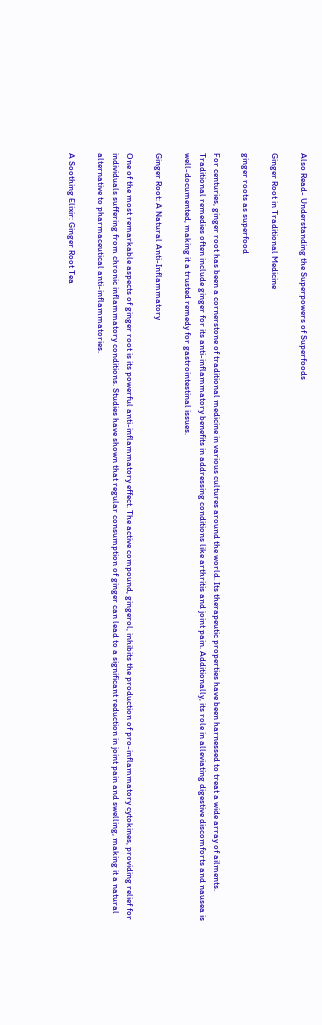Also Read- Understanding the Superpowers of Superfoods

Ginger Root in Traditional Medicine

ginger roots as superfood

For centuries, ginger root has been a cornerstone of traditional medicine in various cultures around the world. Its therapeutic properties have been harnessed to treat a wide array of ailments. Traditional remedies often include ginger for its anti-inflammatory benefits in addressing conditions like arthritis and joint pain. Additionally, its role in alleviating digestive discomforts and nausea is well-documented, making it a trusted remedy for gastrointestinal issues.

Ginger Root: A Natural Anti-Inflammatory

One of the most remarkable aspects of ginger root is its powerful anti-inflammatory effect. The active compound, gingerol, inhibits the production of pro-inflammatory cytokines, providing relief for individuals suffering from chronic inflammatory conditions. Studies have shown that regular consumption of ginger can lead to a significant reduction in joint pain and swelling, making it a natural alternative to pharmaceutical anti-inflammatories.

A Soothing Elixir: Ginger Root Tea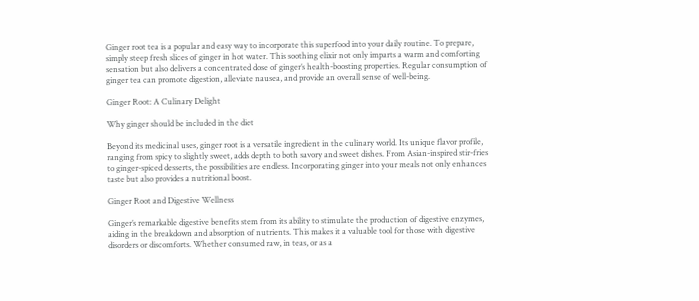Ginger root tea is a popular and easy way to incorporate this superfood into your daily routine. To prepare, simply steep fresh slices of ginger in hot water. This soothing elixir not only imparts a warm and comforting sensation but also delivers a concentrated dose of ginger’s health-boosting properties. Regular consumption of ginger tea can promote digestion, alleviate nausea, and provide an overall sense of well-being.

Ginger Root: A Culinary Delight

Why ginger should be included in the diet

Beyond its medicinal uses, ginger root is a versatile ingredient in the culinary world. Its unique flavor profile, ranging from spicy to slightly sweet, adds depth to both savory and sweet dishes. From Asian-inspired stir-fries to ginger-spiced desserts, the possibilities are endless. Incorporating ginger into your meals not only enhances taste but also provides a nutritional boost.

Ginger Root and Digestive Wellness

Ginger’s remarkable digestive benefits stem from its ability to stimulate the production of digestive enzymes, aiding in the breakdown and absorption of nutrients. This makes it a valuable tool for those with digestive disorders or discomforts. Whether consumed raw, in teas, or as a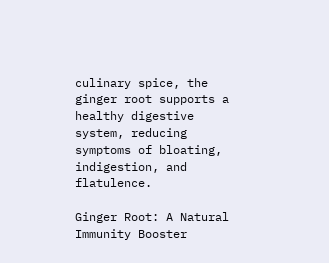culinary spice, the ginger root supports a healthy digestive system, reducing symptoms of bloating, indigestion, and flatulence.

Ginger Root: A Natural Immunity Booster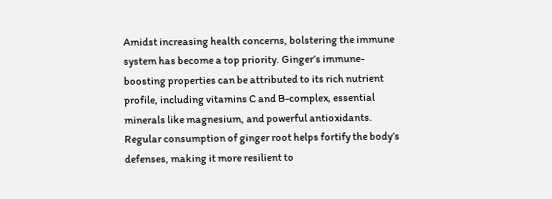Amidst increasing health concerns, bolstering the immune system has become a top priority. Ginger’s immune-boosting properties can be attributed to its rich nutrient profile, including vitamins C and B-complex, essential minerals like magnesium, and powerful antioxidants. Regular consumption of ginger root helps fortify the body’s defenses, making it more resilient to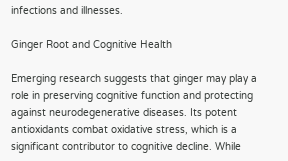infections and illnesses.

Ginger Root and Cognitive Health

Emerging research suggests that ginger may play a role in preserving cognitive function and protecting against neurodegenerative diseases. Its potent antioxidants combat oxidative stress, which is a significant contributor to cognitive decline. While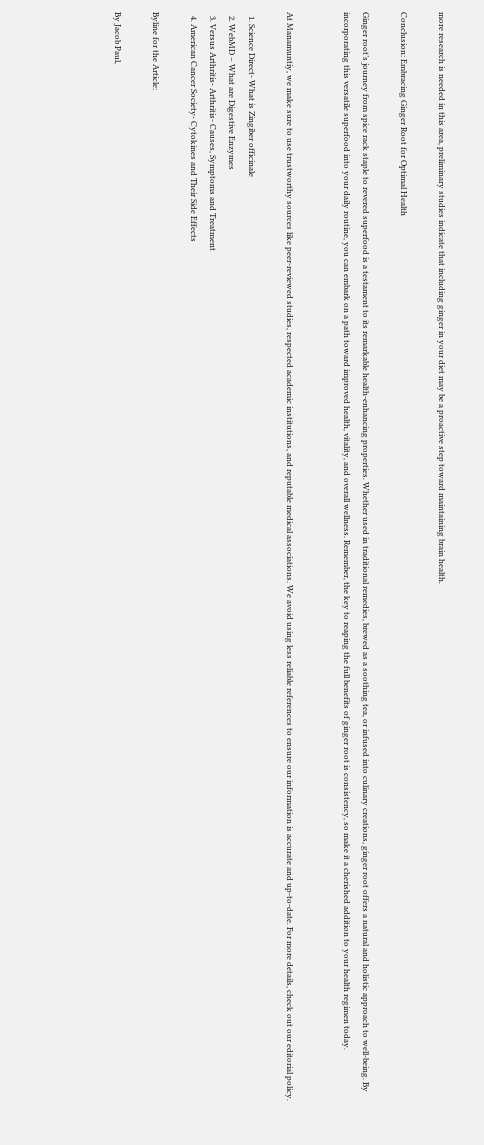more research is needed in this area, preliminary studies indicate that including ginger in your diet may be a proactive step toward maintaining brain health.

Conclusion: Embracing Ginger Root for Optimal Health

Ginger root’s journey from spice rack staple to revered superfood is a testament to its remarkable health-enhancing properties. Whether used in traditional remedies, brewed as a soothing tea, or infused into culinary creations, ginger root offers a natural and holistic approach to well-being. By incorporating this versatile superfood into your daily routine, you can embark on a path toward improved health, vitality, and overall wellness. Remember, the key to reaping the full benefits of ginger root is consistency, so make it a cherished addition to your health regimen today.


At Manamuntiy, we make sure to use trustworthy sources like peer-reviewed studies, respected academic institutions, and reputable medical associations. We avoid using less reliable references to ensure our information is accurate and up-to-date. For more details, check out our editorial policy.

  1. Science Direct- What is Zingiber officinale
  2. WebMD – What are Digestive Enzymes
  3. Versus Arthritis- Arthritis- Causes, Symptoms and Treatment
  4. American Cancer Society- Cytokines and Their Side Effects

Byline for the Article:

By Jacob Paul,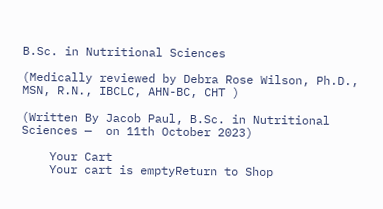B.Sc. in Nutritional Sciences

(Medically reviewed by Debra Rose Wilson, Ph.D., MSN, R.N., IBCLC, AHN-BC, CHT )

(Written By Jacob Paul, B.Sc. in Nutritional Sciences —  on 11th October 2023)

    Your Cart
    Your cart is emptyReturn to Shop